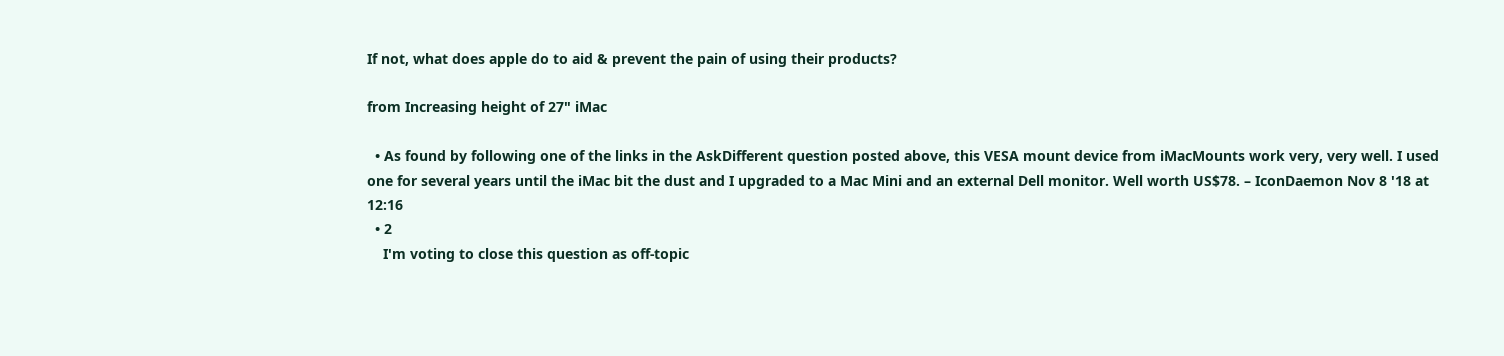If not, what does apple do to aid & prevent the pain of using their products?

from Increasing height of 27" iMac

  • As found by following one of the links in the AskDifferent question posted above, this VESA mount device from iMacMounts work very, very well. I used one for several years until the iMac bit the dust and I upgraded to a Mac Mini and an external Dell monitor. Well worth US$78. – IconDaemon Nov 8 '18 at 12:16
  • 2
    I'm voting to close this question as off-topic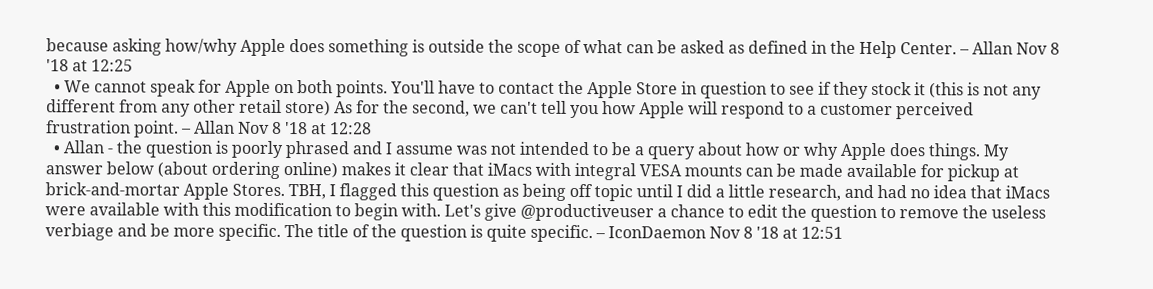because asking how/why Apple does something is outside the scope of what can be asked as defined in the Help Center. – Allan Nov 8 '18 at 12:25
  • We cannot speak for Apple on both points. You'll have to contact the Apple Store in question to see if they stock it (this is not any different from any other retail store) As for the second, we can't tell you how Apple will respond to a customer perceived frustration point. – Allan Nov 8 '18 at 12:28
  • Allan - the question is poorly phrased and I assume was not intended to be a query about how or why Apple does things. My answer below (about ordering online) makes it clear that iMacs with integral VESA mounts can be made available for pickup at brick-and-mortar Apple Stores. TBH, I flagged this question as being off topic until I did a little research, and had no idea that iMacs were available with this modification to begin with. Let's give @productiveuser a chance to edit the question to remove the useless verbiage and be more specific. The title of the question is quite specific. – IconDaemon Nov 8 '18 at 12:51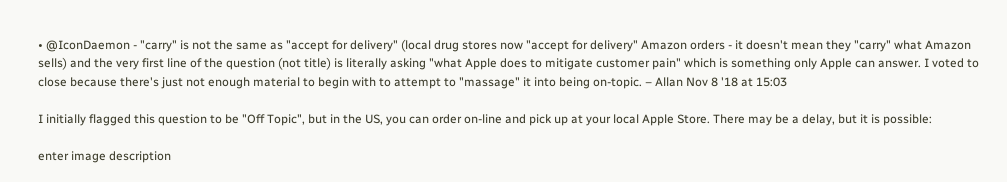• @IconDaemon - "carry" is not the same as "accept for delivery" (local drug stores now "accept for delivery" Amazon orders - it doesn't mean they "carry" what Amazon sells) and the very first line of the question (not title) is literally asking "what Apple does to mitigate customer pain" which is something only Apple can answer. I voted to close because there's just not enough material to begin with to attempt to "massage" it into being on-topic. – Allan Nov 8 '18 at 15:03

I initially flagged this question to be "Off Topic", but in the US, you can order on-line and pick up at your local Apple Store. There may be a delay, but it is possible:

enter image description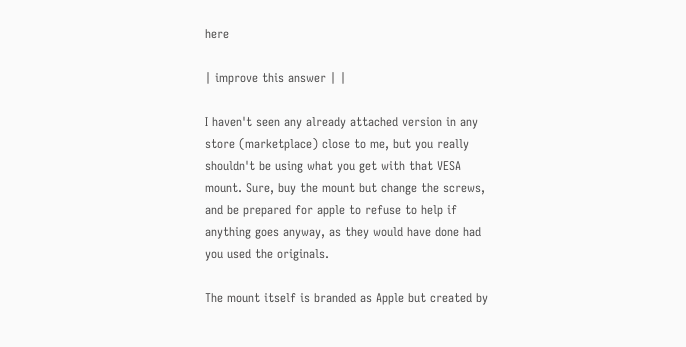here

| improve this answer | |

I haven't seen any already attached version in any store (marketplace) close to me, but you really shouldn't be using what you get with that VESA mount. Sure, buy the mount but change the screws, and be prepared for apple to refuse to help if anything goes anyway, as they would have done had you used the originals.

The mount itself is branded as Apple but created by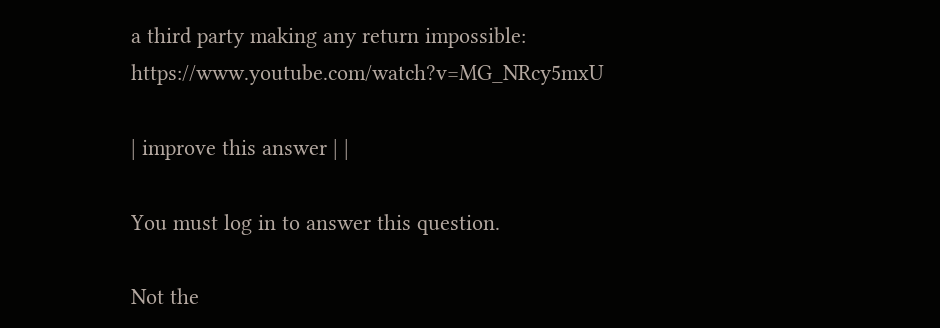a third party making any return impossible: https://www.youtube.com/watch?v=MG_NRcy5mxU

| improve this answer | |

You must log in to answer this question.

Not the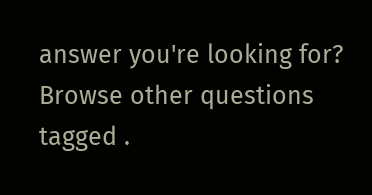answer you're looking for? Browse other questions tagged .